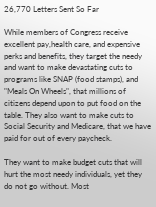26,770 Letters Sent So Far

While members of Congress receive excellent pay,health care, and expensive perks and benefits, they target the needy and want to make devastating cuts to programs like SNAP (food stamps), and "Meals On Wheels", that millions of citizens depend upon to put food on the table. They also want to make cuts to Social Security and Medicare, that we have paid for out of every paycheck.

They want to make budget cuts that will hurt the most needy individuals, yet they do not go without. Most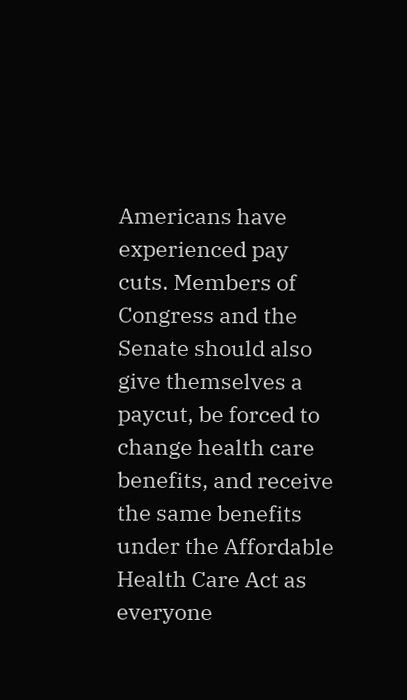Americans have experienced pay cuts. Members of Congress and the Senate should also give themselves a paycut, be forced to change health care benefits, and receive the same benefits under the Affordable Health Care Act as everyone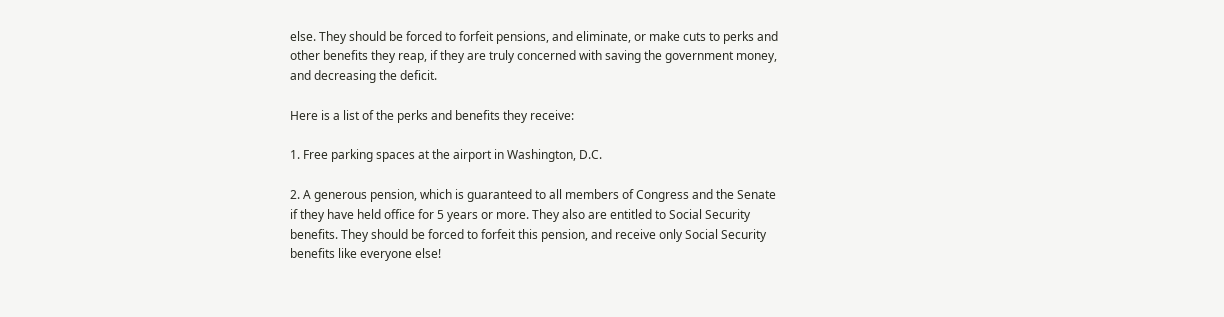else. They should be forced to forfeit pensions, and eliminate, or make cuts to perks and other benefits they reap, if they are truly concerned with saving the government money, and decreasing the deficit.

Here is a list of the perks and benefits they receive:

1. Free parking spaces at the airport in Washington, D.C.

2. A generous pension, which is guaranteed to all members of Congress and the Senate if they have held office for 5 years or more. They also are entitled to Social Security benefits. They should be forced to forfeit this pension, and receive only Social Security benefits like everyone else!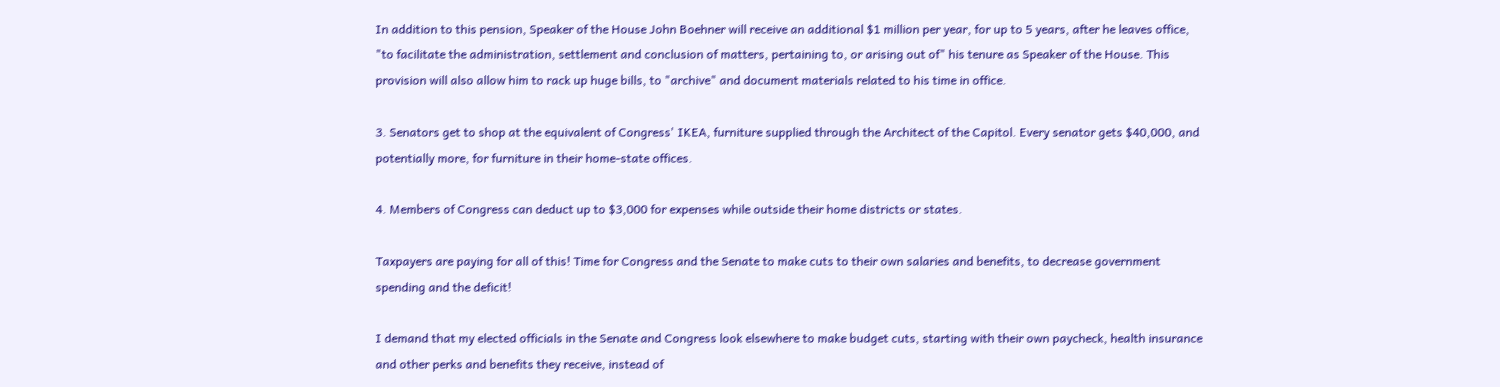In addition to this pension, Speaker of the House John Boehner will receive an additional $1 million per year, for up to 5 years, after he leaves office, "to facilitate the administration, settlement and conclusion of matters, pertaining to, or arising out of" his tenure as Speaker of the House. This provision will also allow him to rack up huge bills, to "archive" and document materials related to his time in office.

3. Senators get to shop at the equivalent of Congress' IKEA, furniture supplied through the Architect of the Capitol. Every senator gets $40,000, and potentially more, for furniture in their home-state offices.

4. Members of Congress can deduct up to $3,000 for expenses while outside their home districts or states.

Taxpayers are paying for all of this! Time for Congress and the Senate to make cuts to their own salaries and benefits, to decrease government spending and the deficit!

I demand that my elected officials in the Senate and Congress look elsewhere to make budget cuts, starting with their own paycheck, health insurance and other perks and benefits they receive, instead of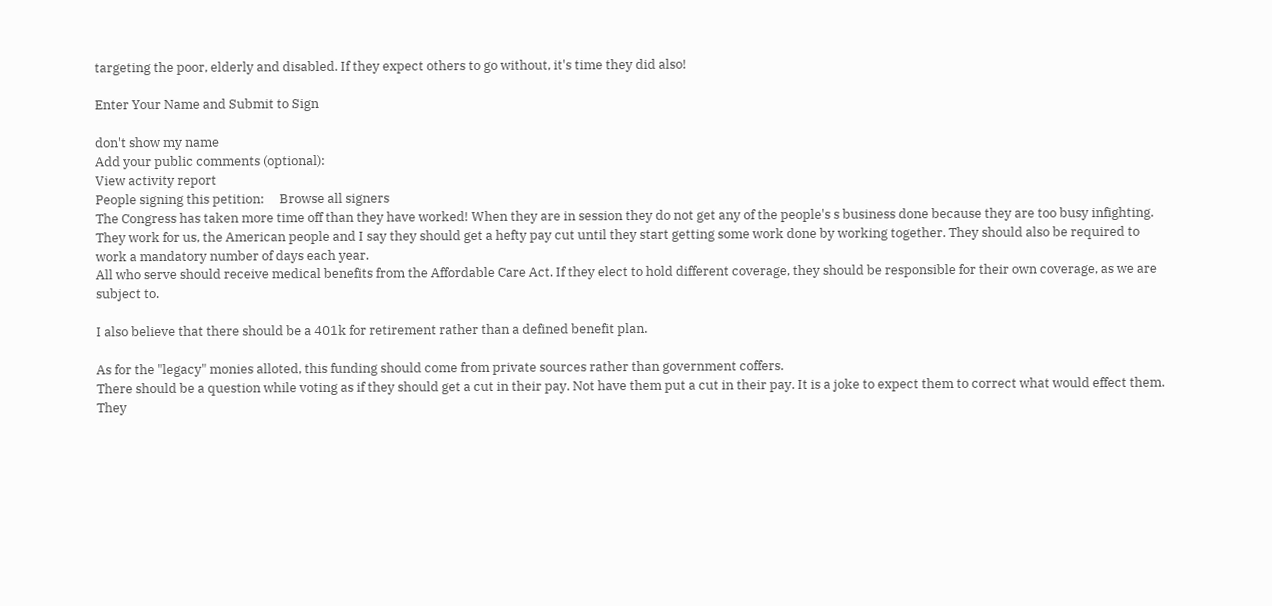targeting the poor, elderly and disabled. If they expect others to go without, it's time they did also!

Enter Your Name and Submit to Sign

don't show my name
Add your public comments (optional):
View activity report
People signing this petition:     Browse all signers
The Congress has taken more time off than they have worked! When they are in session they do not get any of the people's s business done because they are too busy infighting. They work for us, the American people and I say they should get a hefty pay cut until they start getting some work done by working together. They should also be required to work a mandatory number of days each year.
All who serve should receive medical benefits from the Affordable Care Act. If they elect to hold different coverage, they should be responsible for their own coverage, as we are subject to.

I also believe that there should be a 401k for retirement rather than a defined benefit plan.

As for the "legacy" monies alloted, this funding should come from private sources rather than government coffers.
There should be a question while voting as if they should get a cut in their pay. Not have them put a cut in their pay. It is a joke to expect them to correct what would effect them. They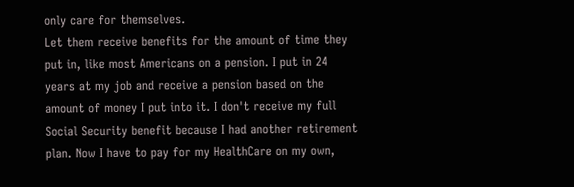only care for themselves.
Let them receive benefits for the amount of time they put in, like most Americans on a pension. I put in 24 years at my job and receive a pension based on the amount of money I put into it. I don't receive my full Social Security benefit because I had another retirement plan. Now I have to pay for my HealthCare on my own,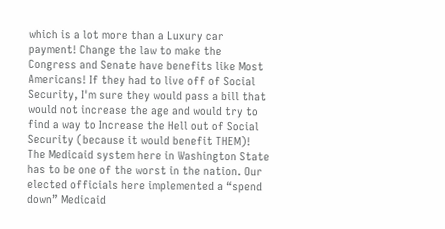which is a lot more than a Luxury car payment! Change the law to make the Congress and Senate have benefits like Most Americans! If they had to live off of Social Security, I'm sure they would pass a bill that would not increase the age and would try to find a way to Increase the Hell out of Social Security (because it would benefit THEM)!
The Medicaid system here in Washington State has to be one of the worst in the nation. Our elected officials here implemented a “spend down” Medicaid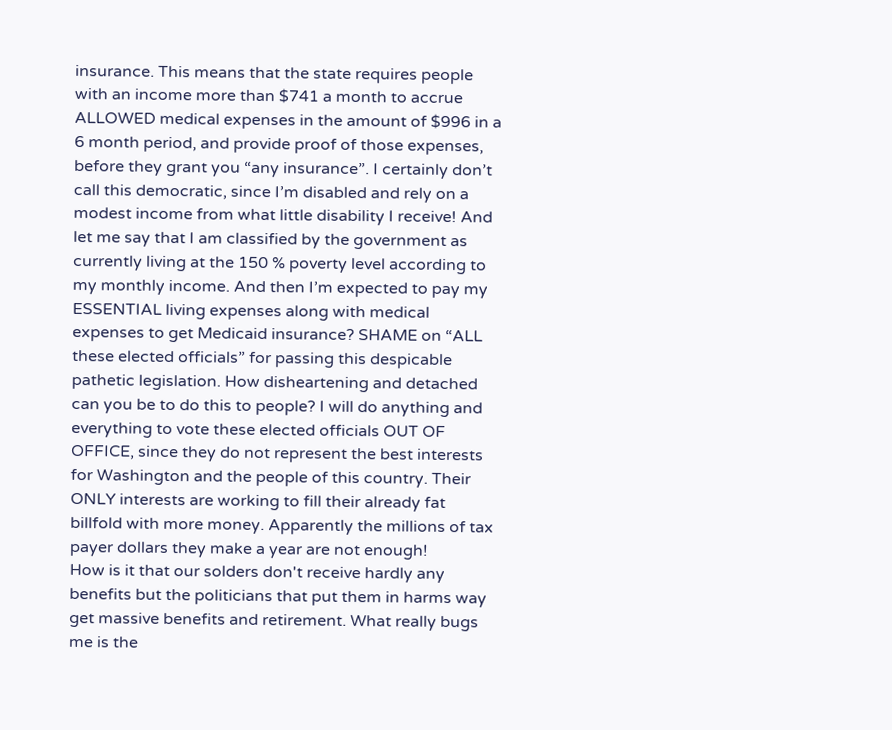insurance. This means that the state requires people with an income more than $741 a month to accrue ALLOWED medical expenses in the amount of $996 in a 6 month period, and provide proof of those expenses, before they grant you “any insurance”. I certainly don’t call this democratic, since I’m disabled and rely on a modest income from what little disability I receive! And let me say that I am classified by the government as currently living at the 150 % poverty level according to my monthly income. And then I’m expected to pay my ESSENTIAL living expenses along with medical expenses to get Medicaid insurance? SHAME on “ALL these elected officials” for passing this despicable pathetic legislation. How disheartening and detached can you be to do this to people? I will do anything and everything to vote these elected officials OUT OF OFFICE, since they do not represent the best interests for Washington and the people of this country. Their ONLY interests are working to fill their already fat billfold with more money. Apparently the millions of tax payer dollars they make a year are not enough!
How is it that our solders don't receive hardly any benefits but the politicians that put them in harms way get massive benefits and retirement. What really bugs me is the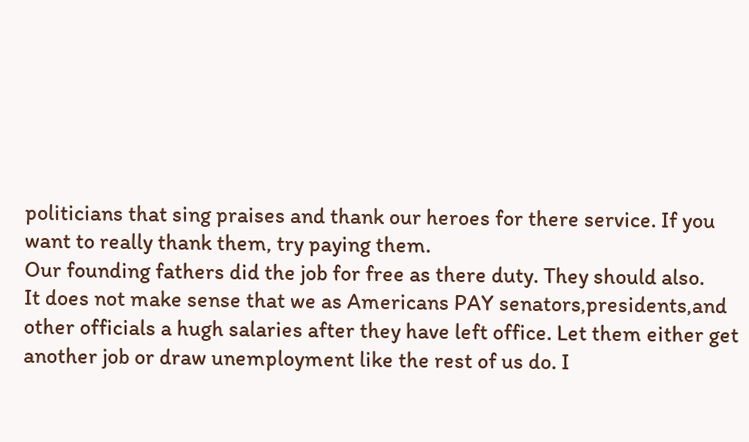politicians that sing praises and thank our heroes for there service. If you want to really thank them, try paying them.
Our founding fathers did the job for free as there duty. They should also.
It does not make sense that we as Americans PAY senators,presidents,and other officials a hugh salaries after they have left office. Let them either get another job or draw unemployment like the rest of us do. I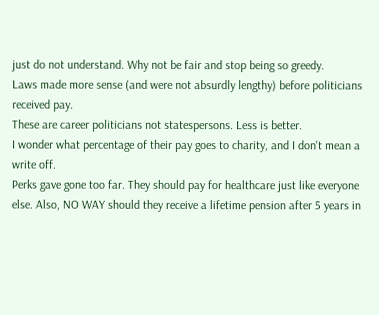just do not understand. Why not be fair and stop being so greedy.
Laws made more sense (and were not absurdly lengthy) before politicians received pay.
These are career politicians not statespersons. Less is better.
I wonder what percentage of their pay goes to charity, and I don't mean a write off.
Perks gave gone too far. They should pay for healthcare just like everyone else. Also, NO WAY should they receive a lifetime pension after 5 years in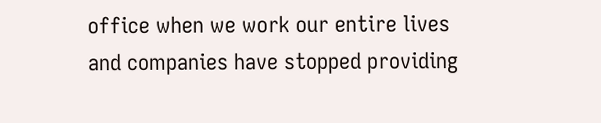office when we work our entire lives and companies have stopped providing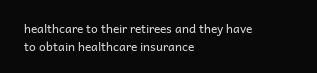healthcare to their retirees and they have to obtain healthcare insurance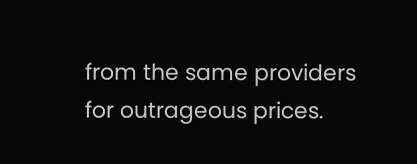from the same providers for outrageous prices.